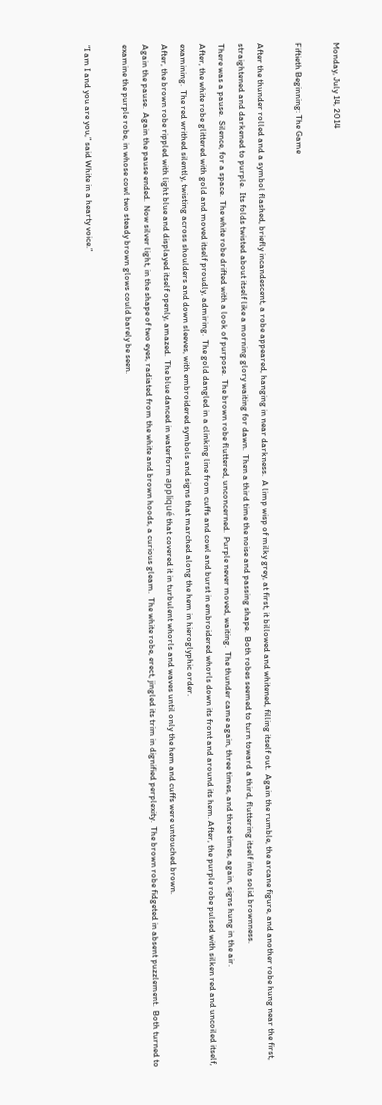Monday, July 14, 2014

Fiftieth Beginning: The Game

After the thunder rolled and a symbol flashed, briefly incandescent, a robe appeared, hanging in near darkness.  A limp wisp of milky grey, at first, it billowed and whitened, filling itself out.  Again the rumble, the arcane figure, and another robe hung near the first, straightened and darkened to purple.  Its folds twisted about itself like a morning glory waiting for dawn.  Then a third time the noise and passing shape.  Both robes seemed to turn toward a third, fluttering itself into solid brownness.
There was a pause.  Silence, for a space.  The white robe drifted with a look of purpose.  The brown robe fluttered, unconcerned.  Purple never moved, waiting.  The thunder came again, three times, and three times, again, signs hung in the air.
After, the white robe glittered with gold and moved itself proudly, admiring.  The gold dangled in a clinking line from cuffs and cowl and burst in embroidered whorls down its front and around its hem. After, the purple robe pulsed with silken red and uncoiled itself, examining.  The red writhed silently, twisting across shoulders and down sleeves, with embroidered symbols and signs that marched along the hem in hieroglyphic order.
After, the brown robe rippled with light blue and displayed itself openly, amazed.  The blue danced in waterform appliqué that covered it in turbulent whorls and waves until only the hem and cuffs were untouched brown.
Again the pause.  Again the pause ended.  Now silver light, in the shape of two eyes, radiated from the white and brown hoods, a curious gleam.  The white robe, erect, jingled its trim in dignified perplexity.  The brown robe fidgeted in absent puzzlement.  Both turned to examine the purple robe, in whose cowl two steady brown glows could barely be seen.

“I am I and you are you,” said White in a hearty voice.”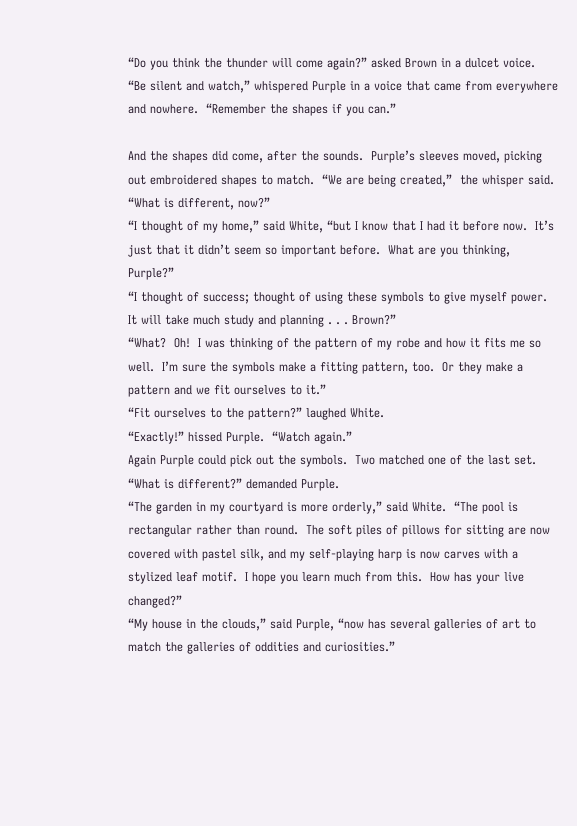“Do you think the thunder will come again?” asked Brown in a dulcet voice.
“Be silent and watch,” whispered Purple in a voice that came from everywhere and nowhere.  “Remember the shapes if you can.”

And the shapes did come, after the sounds.  Purple’s sleeves moved, picking out embroidered shapes to match.  “We are being created,”  the whisper said.  “What is different, now?”
“I thought of my home,” said White, “but I know that I had it before now.  It’s just that it didn’t seem so important before.  What are you thinking, Purple?”
“I thought of success; thought of using these symbols to give myself power.  It will take much study and planning . . . Brown?”
“What?  Oh!  I was thinking of the pattern of my robe and how it fits me so well.  I’m sure the symbols make a fitting pattern, too.  Or they make a pattern and we fit ourselves to it.”
“Fit ourselves to the pattern?” laughed White.
“Exactly!” hissed Purple.  “Watch again.”
Again Purple could pick out the symbols.  Two matched one of the last set.
“What is different?” demanded Purple.
“The garden in my courtyard is more orderly,” said White.  “The pool is rectangular rather than round.  The soft piles of pillows for sitting are now covered with pastel silk, and my self-playing harp is now carves with a stylized leaf motif.  I hope you learn much from this.  How has your live changed?”
“My house in the clouds,” said Purple, “now has several galleries of art to match the galleries of oddities and curiosities.”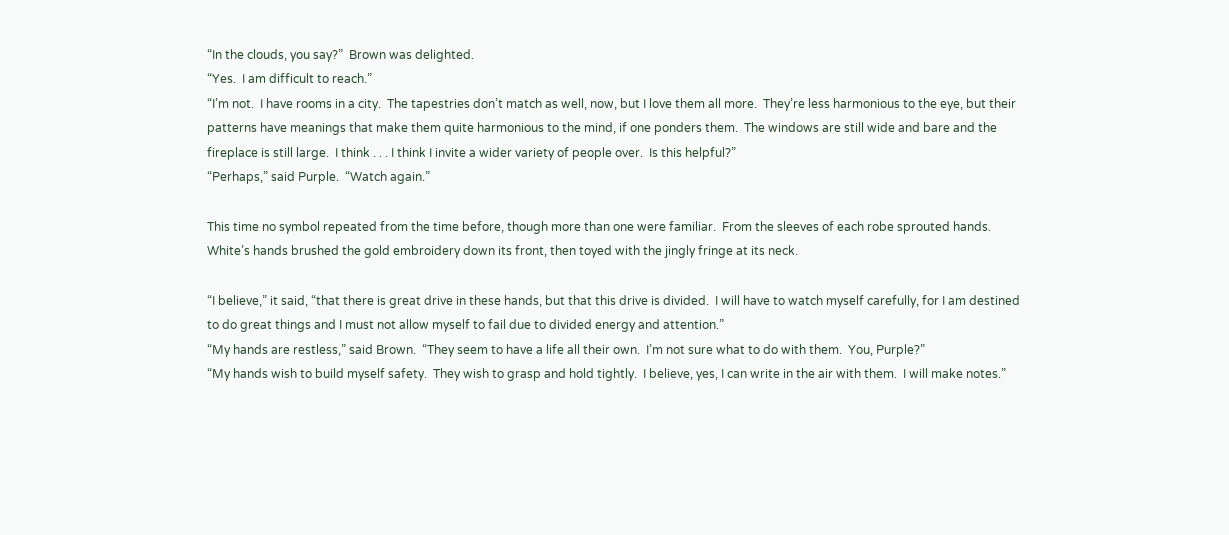“In the clouds, you say?”  Brown was delighted.
“Yes.  I am difficult to reach.”
“I’m not.  I have rooms in a city.  The tapestries don’t match as well, now, but I love them all more.  They’re less harmonious to the eye, but their patterns have meanings that make them quite harmonious to the mind, if one ponders them.  The windows are still wide and bare and the fireplace is still large.  I think . . . I think I invite a wider variety of people over.  Is this helpful?”
“Perhaps,” said Purple.  “Watch again.”

This time no symbol repeated from the time before, though more than one were familiar.  From the sleeves of each robe sprouted hands.  White’s hands brushed the gold embroidery down its front, then toyed with the jingly fringe at its neck.

“I believe,” it said, “that there is great drive in these hands, but that this drive is divided.  I will have to watch myself carefully, for I am destined to do great things and I must not allow myself to fail due to divided energy and attention.”
“My hands are restless,” said Brown.  “They seem to have a life all their own.  I’m not sure what to do with them.  You, Purple?”
“My hands wish to build myself safety.  They wish to grasp and hold tightly.  I believe, yes, I can write in the air with them.  I will make notes.”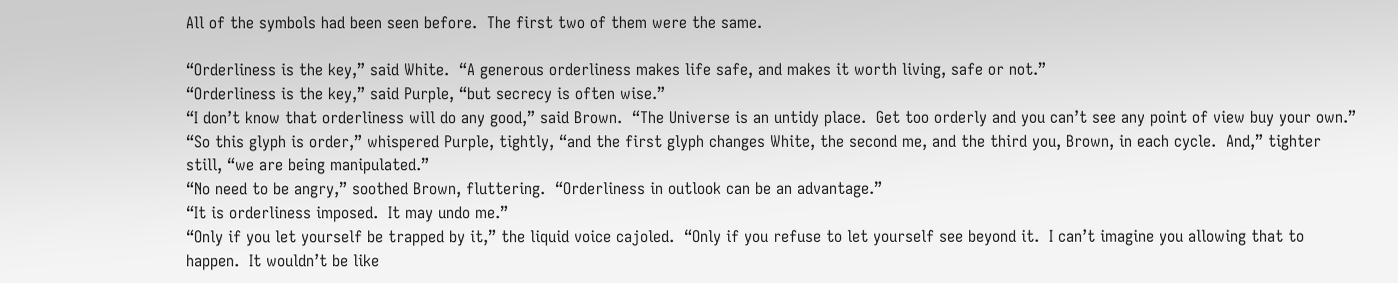All of the symbols had been seen before.  The first two of them were the same.

“Orderliness is the key,” said White.  “A generous orderliness makes life safe, and makes it worth living, safe or not.”
“Orderliness is the key,” said Purple, “but secrecy is often wise.”
“I don’t know that orderliness will do any good,” said Brown.  “The Universe is an untidy place.  Get too orderly and you can’t see any point of view buy your own.”
“So this glyph is order,” whispered Purple, tightly, “and the first glyph changes White, the second me, and the third you, Brown, in each cycle.  And,” tighter still, “we are being manipulated.”
“No need to be angry,” soothed Brown, fluttering.  “Orderliness in outlook can be an advantage.”
“It is orderliness imposed.  It may undo me.”
“Only if you let yourself be trapped by it,” the liquid voice cajoled.  “Only if you refuse to let yourself see beyond it.  I can’t imagine you allowing that to happen.  It wouldn’t be like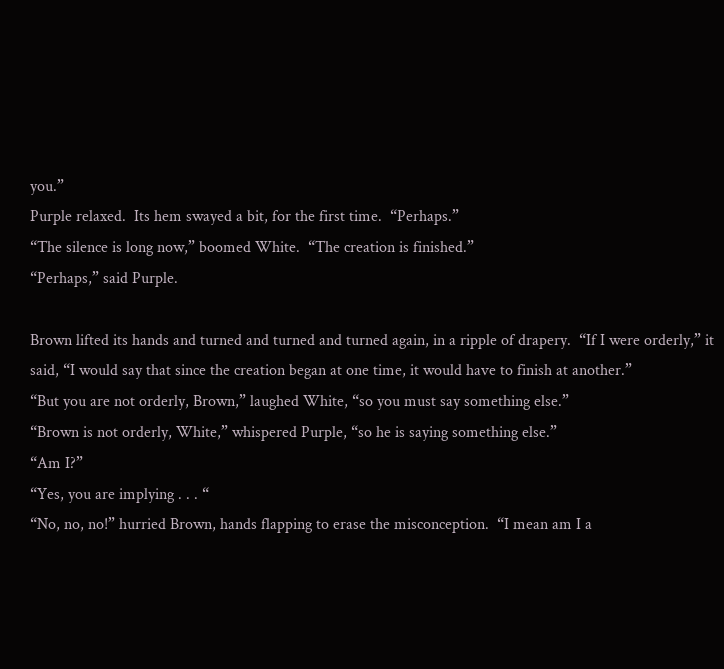you.”
Purple relaxed.  Its hem swayed a bit, for the first time.  “Perhaps.”
“The silence is long now,” boomed White.  “The creation is finished.”
“Perhaps,” said Purple.

Brown lifted its hands and turned and turned and turned again, in a ripple of drapery.  “If I were orderly,” it said, “I would say that since the creation began at one time, it would have to finish at another.”
“But you are not orderly, Brown,” laughed White, “so you must say something else.”
“Brown is not orderly, White,” whispered Purple, “so he is saying something else.”
“Am I?”
“Yes, you are implying . . . “
“No, no, no!” hurried Brown, hands flapping to erase the misconception.  “I mean am I a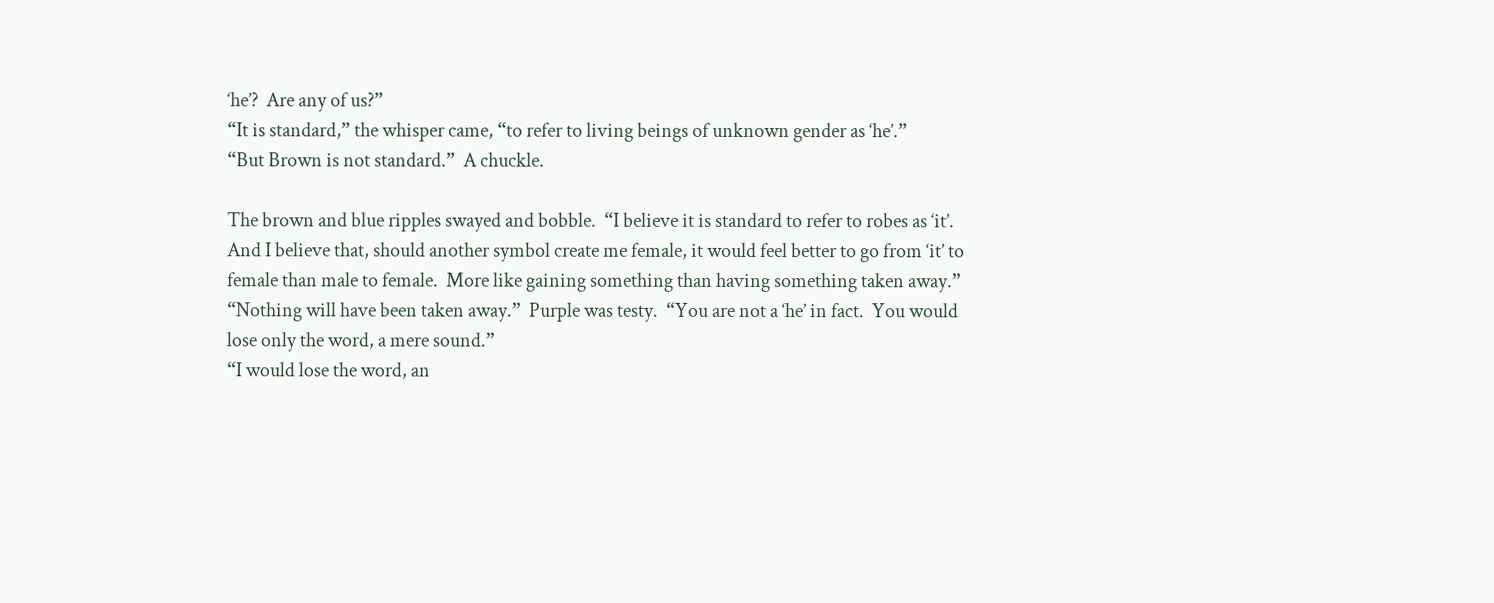‘he’?  Are any of us?”
“It is standard,” the whisper came, “to refer to living beings of unknown gender as ‘he’.”
“But Brown is not standard.”  A chuckle.

The brown and blue ripples swayed and bobble.  “I believe it is standard to refer to robes as ‘it’.  And I believe that, should another symbol create me female, it would feel better to go from ‘it’ to female than male to female.  More like gaining something than having something taken away.”
“Nothing will have been taken away.”  Purple was testy.  “You are not a ‘he’ in fact.  You would lose only the word, a mere sound.”
“I would lose the word, an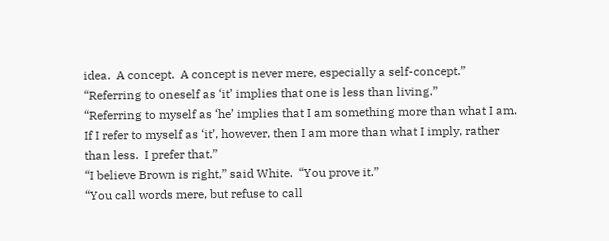idea.  A concept.  A concept is never mere, especially a self-concept.”
“Referring to oneself as ‘it’ implies that one is less than living.”
“Referring to myself as ‘he’ implies that I am something more than what I am.  If I refer to myself as ‘it’, however, then I am more than what I imply, rather than less.  I prefer that.”
“I believe Brown is right,” said White.  “You prove it.”
“You call words mere, but refuse to call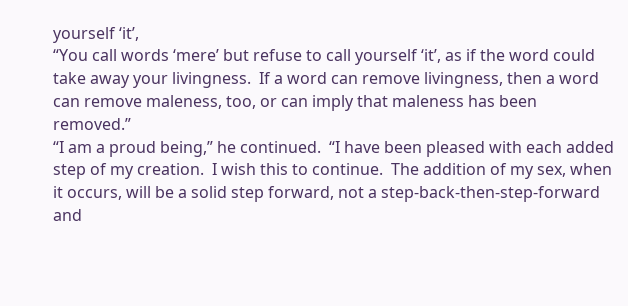yourself ‘it’,
“You call words ‘mere’ but refuse to call yourself ‘it’, as if the word could take away your livingness.  If a word can remove livingness, then a word can remove maleness, too, or can imply that maleness has been removed.”
“I am a proud being,” he continued.  “I have been pleased with each added step of my creation.  I wish this to continue.  The addition of my sex, when it occurs, will be a solid step forward, not a step-back-then-step-forward and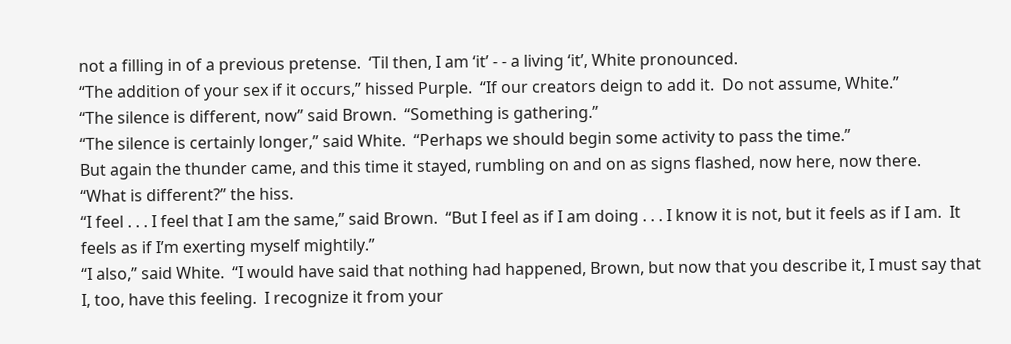not a filling in of a previous pretense.  ‘Til then, I am ‘it’ - - a living ‘it’, White pronounced.
“The addition of your sex if it occurs,” hissed Purple.  “If our creators deign to add it.  Do not assume, White.”
“The silence is different, now” said Brown.  “Something is gathering.”
“The silence is certainly longer,” said White.  “Perhaps we should begin some activity to pass the time.”
But again the thunder came, and this time it stayed, rumbling on and on as signs flashed, now here, now there.
“What is different?” the hiss.
“I feel . . . I feel that I am the same,” said Brown.  “But I feel as if I am doing . . . I know it is not, but it feels as if I am.  It feels as if I’m exerting myself mightily.”
“I also,” said White.  “I would have said that nothing had happened, Brown, but now that you describe it, I must say that I, too, have this feeling.  I recognize it from your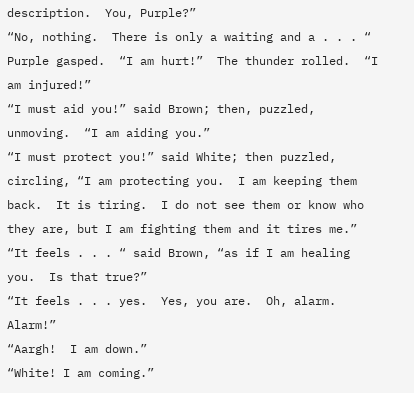description.  You, Purple?”
“No, nothing.  There is only a waiting and a . . . “ Purple gasped.  “I am hurt!”  The thunder rolled.  “I am injured!”
“I must aid you!” said Brown; then, puzzled, unmoving.  “I am aiding you.”
“I must protect you!” said White; then puzzled, circling, “I am protecting you.  I am keeping them back.  It is tiring.  I do not see them or know who they are, but I am fighting them and it tires me.”
“It feels . . . “ said Brown, “as if I am healing you.  Is that true?”
“It feels . . . yes.  Yes, you are.  Oh, alarm.  Alarm!”
“Aargh!  I am down.”
“White! I am coming.”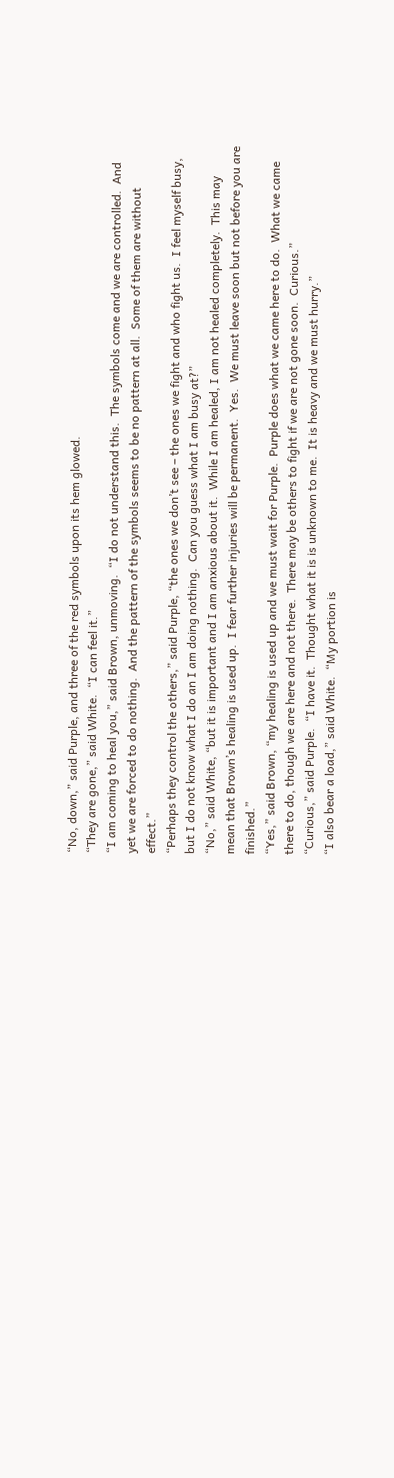“No, down,” said Purple, and three of the red symbols upon its hem glowed.
“They are gone,” said White.  “I can feel it.”
“I am coming to heal you,” said Brown, unmoving.  “I do not understand this.  The symbols come and we are controlled.  And yet we are forced to do nothing.  And the pattern of the symbols seems to be no pattern at all.  Some of them are without effect.”
“Perhaps they control the others,” said Purple, “the ones we don’t see – the ones we fight and who fight us.  I feel myself busy, but I do not know what I do an I am doing nothing.  Can you guess what I am busy at?”
“No,” said White, “but it is important and I am anxious about it.  While I am healed, I am not healed completely.  This may mean that Brown’s healing is used up.  I fear further injuries will be permanent.  Yes.  We must leave soon but not before you are finished.”
“Yes,” said Brown, “my healing is used up and we must wait for Purple.  Purple does what we came here to do.  What we came there to do, though we are here and not there.  There may be others to fight if we are not gone soon.  Curious.”
“Curious,” said Purple.  “I have it.  Thought what it is is unknown to me.  It is heavy and we must hurry.”
“I also bear a load,” said White.  “My portion is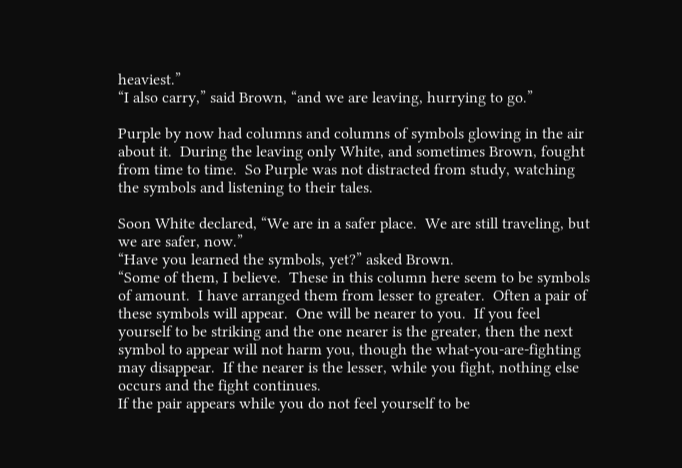heaviest.”
“I also carry,” said Brown, “and we are leaving, hurrying to go.”

Purple by now had columns and columns of symbols glowing in the air about it.  During the leaving only White, and sometimes Brown, fought from time to time.  So Purple was not distracted from study, watching the symbols and listening to their tales.

Soon White declared, “We are in a safer place.  We are still traveling, but we are safer, now.”
“Have you learned the symbols, yet?” asked Brown.
“Some of them, I believe.  These in this column here seem to be symbols of amount.  I have arranged them from lesser to greater.  Often a pair of these symbols will appear.  One will be nearer to you.  If you feel yourself to be striking and the one nearer is the greater, then the next symbol to appear will not harm you, though the what-you-are-fighting may disappear.  If the nearer is the lesser, while you fight, nothing else occurs and the fight continues.
If the pair appears while you do not feel yourself to be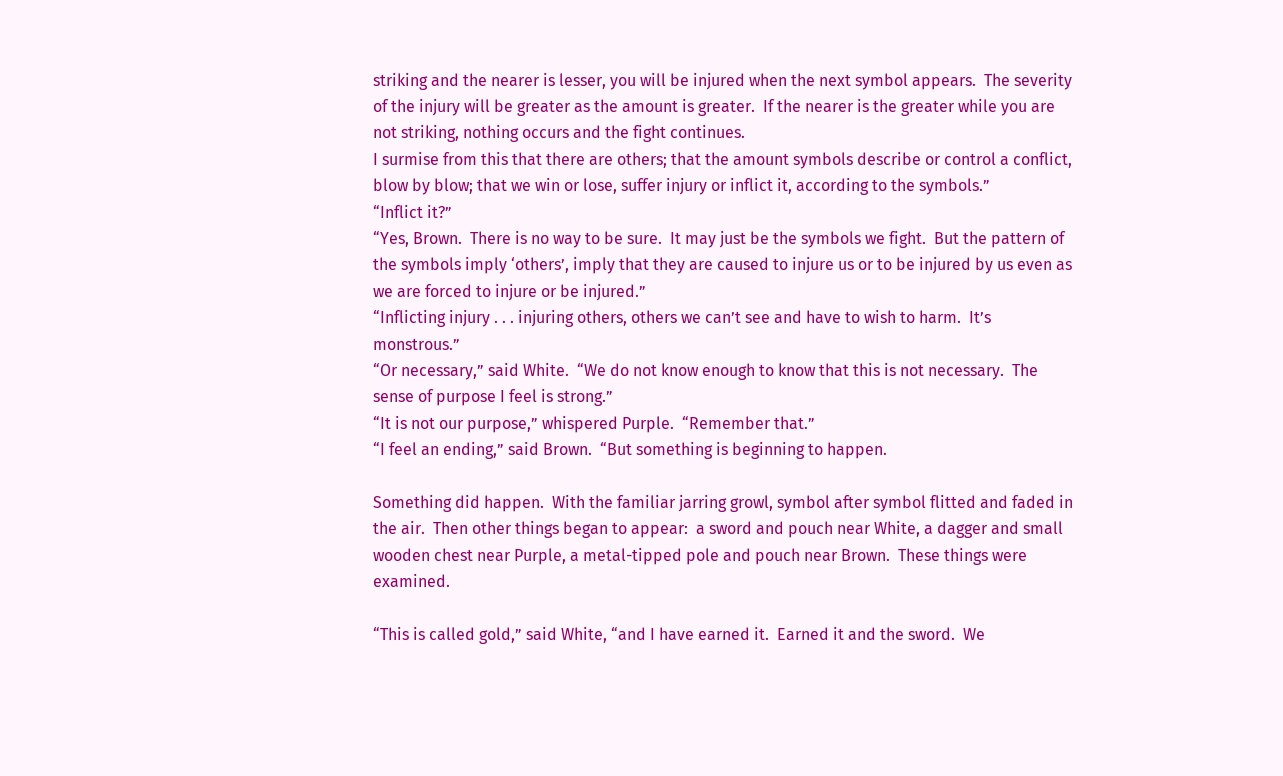striking and the nearer is lesser, you will be injured when the next symbol appears.  The severity of the injury will be greater as the amount is greater.  If the nearer is the greater while you are not striking, nothing occurs and the fight continues.
I surmise from this that there are others; that the amount symbols describe or control a conflict, blow by blow; that we win or lose, suffer injury or inflict it, according to the symbols.”
“Inflict it?”
“Yes, Brown.  There is no way to be sure.  It may just be the symbols we fight.  But the pattern of the symbols imply ‘others’, imply that they are caused to injure us or to be injured by us even as we are forced to injure or be injured.”
“Inflicting injury . . . injuring others, others we can’t see and have to wish to harm.  It’s monstrous.”
“Or necessary,” said White.  “We do not know enough to know that this is not necessary.  The sense of purpose I feel is strong.”
“It is not our purpose,” whispered Purple.  “Remember that.”
“I feel an ending,” said Brown.  “But something is beginning to happen.

Something did happen.  With the familiar jarring growl, symbol after symbol flitted and faded in the air.  Then other things began to appear:  a sword and pouch near White, a dagger and small wooden chest near Purple, a metal-tipped pole and pouch near Brown.  These things were examined.

“This is called gold,” said White, “and I have earned it.  Earned it and the sword.  We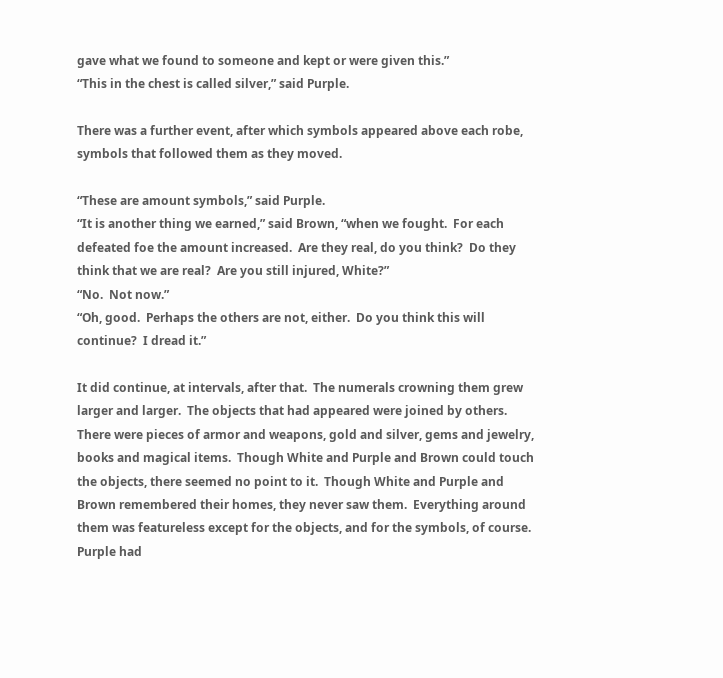gave what we found to someone and kept or were given this.”
“This in the chest is called silver,” said Purple.

There was a further event, after which symbols appeared above each robe, symbols that followed them as they moved.

“These are amount symbols,” said Purple.
“It is another thing we earned,” said Brown, “when we fought.  For each defeated foe the amount increased.  Are they real, do you think?  Do they think that we are real?  Are you still injured, White?”
“No.  Not now.”
“Oh, good.  Perhaps the others are not, either.  Do you think this will continue?  I dread it.”

It did continue, at intervals, after that.  The numerals crowning them grew larger and larger.  The objects that had appeared were joined by others.  There were pieces of armor and weapons, gold and silver, gems and jewelry, books and magical items.  Though White and Purple and Brown could touch the objects, there seemed no point to it.  Though White and Purple and Brown remembered their homes, they never saw them.  Everything around them was featureless except for the objects, and for the symbols, of course.
Purple had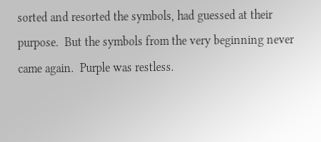sorted and resorted the symbols, had guessed at their purpose.  But the symbols from the very beginning never came again.  Purple was restless.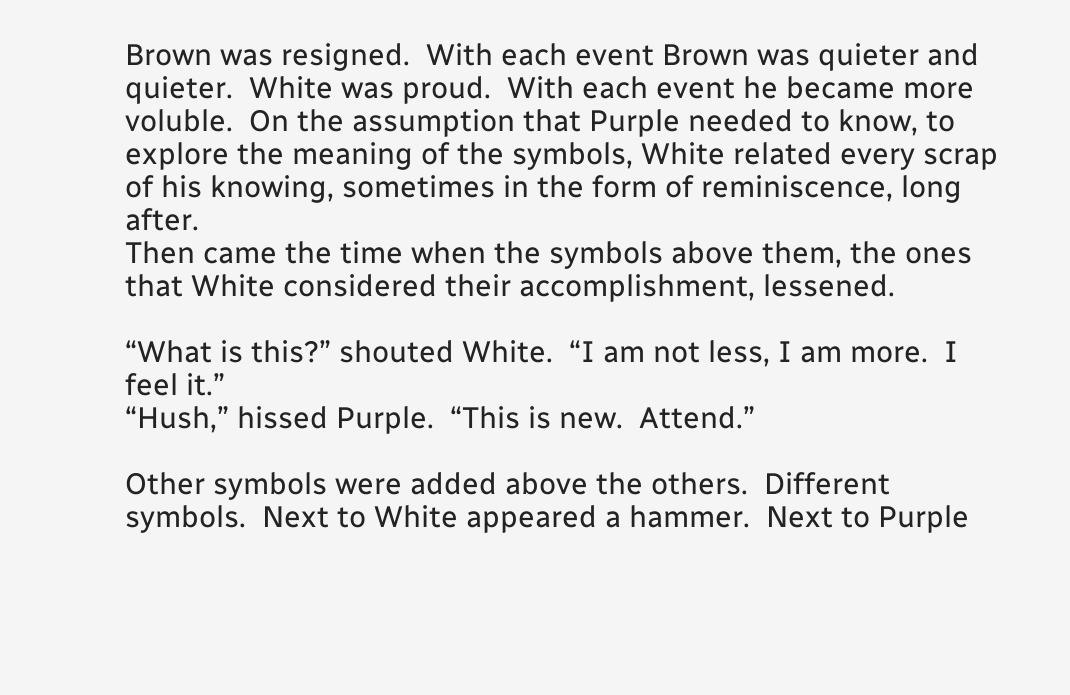Brown was resigned.  With each event Brown was quieter and quieter.  White was proud.  With each event he became more voluble.  On the assumption that Purple needed to know, to explore the meaning of the symbols, White related every scrap of his knowing, sometimes in the form of reminiscence, long after.
Then came the time when the symbols above them, the ones that White considered their accomplishment, lessened.

“What is this?” shouted White.  “I am not less, I am more.  I feel it.”
“Hush,” hissed Purple.  “This is new.  Attend.”

Other symbols were added above the others.  Different symbols.  Next to White appeared a hammer.  Next to Purple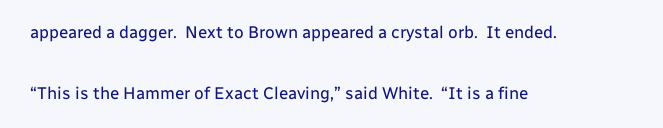appeared a dagger.  Next to Brown appeared a crystal orb.  It ended.

“This is the Hammer of Exact Cleaving,” said White.  “It is a fine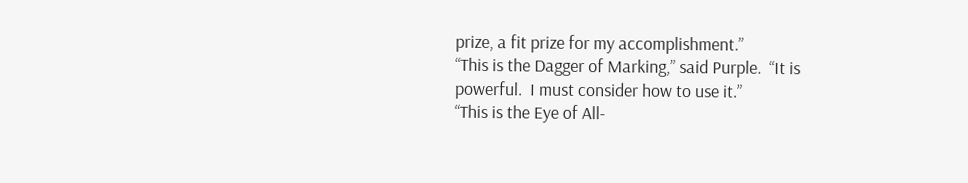prize, a fit prize for my accomplishment.”
“This is the Dagger of Marking,” said Purple.  “It is powerful.  I must consider how to use it.”
“This is the Eye of All-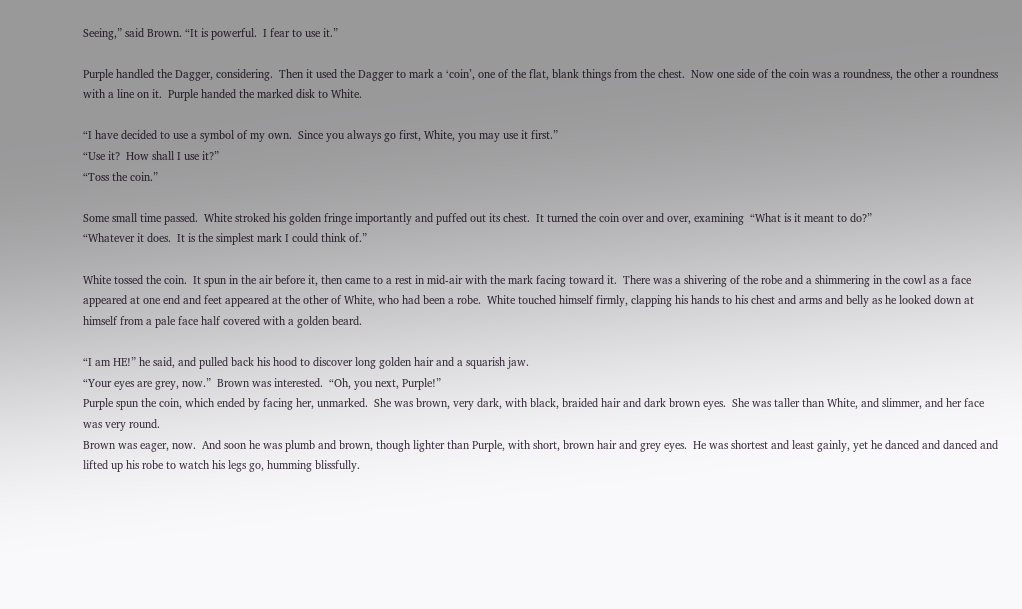Seeing,” said Brown. “It is powerful.  I fear to use it.”

Purple handled the Dagger, considering.  Then it used the Dagger to mark a ‘coin’, one of the flat, blank things from the chest.  Now one side of the coin was a roundness, the other a roundness with a line on it.  Purple handed the marked disk to White.

“I have decided to use a symbol of my own.  Since you always go first, White, you may use it first.”
“Use it?  How shall I use it?”
“Toss the coin.”

Some small time passed.  White stroked his golden fringe importantly and puffed out its chest.  It turned the coin over and over, examining  “What is it meant to do?”
“Whatever it does.  It is the simplest mark I could think of.”

White tossed the coin.  It spun in the air before it, then came to a rest in mid-air with the mark facing toward it.  There was a shivering of the robe and a shimmering in the cowl as a face appeared at one end and feet appeared at the other of White, who had been a robe.  White touched himself firmly, clapping his hands to his chest and arms and belly as he looked down at himself from a pale face half covered with a golden beard.

“I am HE!” he said, and pulled back his hood to discover long golden hair and a squarish jaw.
“Your eyes are grey, now.”  Brown was interested.  “Oh, you next, Purple!”
Purple spun the coin, which ended by facing her, unmarked.  She was brown, very dark, with black, braided hair and dark brown eyes.  She was taller than White, and slimmer, and her face was very round.
Brown was eager, now.  And soon he was plumb and brown, though lighter than Purple, with short, brown hair and grey eyes.  He was shortest and least gainly, yet he danced and danced and lifted up his robe to watch his legs go, humming blissfully.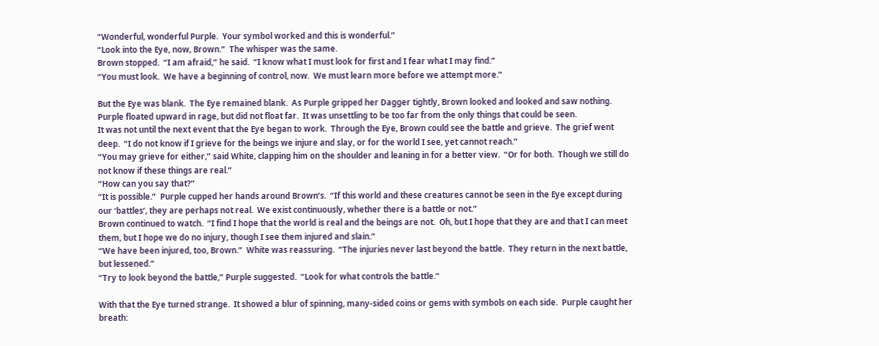“Wonderful, wonderful Purple.  Your symbol worked and this is wonderful.”
“Look into the Eye, now, Brown.”  The whisper was the same.
Brown stopped.  “I am afraid,” he said.  “I know what I must look for first and I fear what I may find.”
“You must look.  We have a beginning of control, now.  We must learn more before we attempt more.”

But the Eye was blank.  The Eye remained blank.  As Purple gripped her Dagger tightly, Brown looked and looked and saw nothing.  Purple floated upward in rage, but did not float far.  It was unsettling to be too far from the only things that could be seen.
It was not until the next event that the Eye began to work.  Through the Eye, Brown could see the battle and grieve.  The grief went deep.  “I do not know if I grieve for the beings we injure and slay, or for the world I see, yet cannot reach.”
“You may grieve for either,” said White, clapping him on the shoulder and leaning in for a better view.  “Or for both.  Though we still do not know if these things are real.”
“How can you say that?”
“It is possible.”  Purple cupped her hands around Brown’s.  “If this world and these creatures cannot be seen in the Eye except during our ‘battles’, they are perhaps not real.  We exist continuously, whether there is a battle or not.”
Brown continued to watch.  “I find I hope that the world is real and the beings are not.  Oh, but I hope that they are and that I can meet them, but I hope we do no injury, though I see them injured and slain.”
“We have been injured, too, Brown.”  White was reassuring.  “The injuries never last beyond the battle.  They return in the next battle, but lessened.”
“Try to look beyond the battle,” Purple suggested.  “Look for what controls the battle.”

With that the Eye turned strange.  It showed a blur of spinning, many-sided coins or gems with symbols on each side.  Purple caught her breath: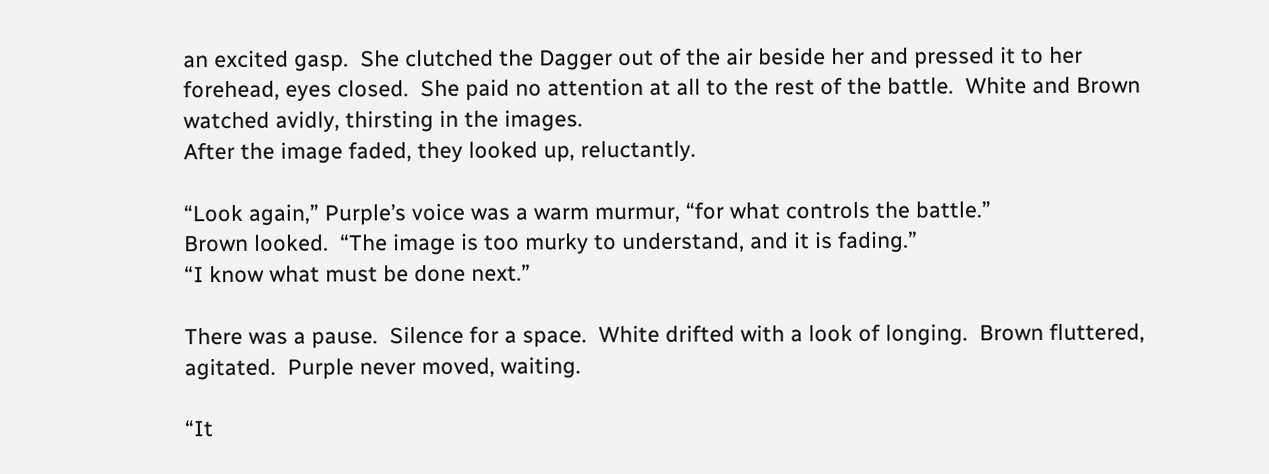an excited gasp.  She clutched the Dagger out of the air beside her and pressed it to her forehead, eyes closed.  She paid no attention at all to the rest of the battle.  White and Brown watched avidly, thirsting in the images.
After the image faded, they looked up, reluctantly.

“Look again,” Purple’s voice was a warm murmur, “for what controls the battle.”
Brown looked.  “The image is too murky to understand, and it is fading.”
“I know what must be done next.”

There was a pause.  Silence for a space.  White drifted with a look of longing.  Brown fluttered, agitated.  Purple never moved, waiting.

“It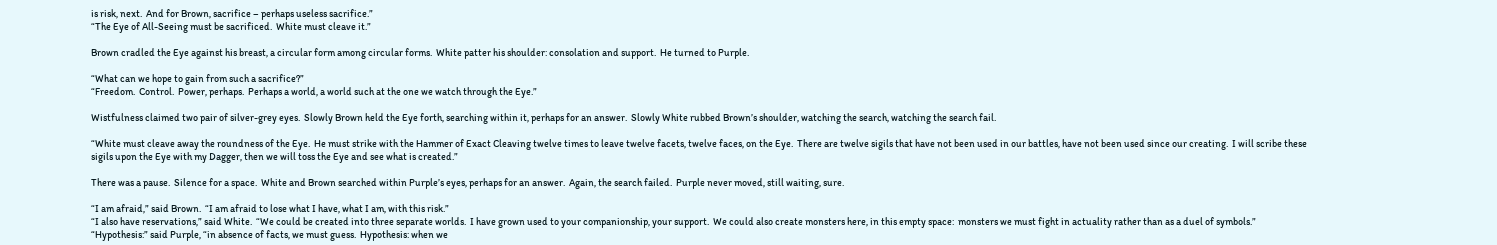is risk, next.  And for Brown, sacrifice – perhaps useless sacrifice.”
“The Eye of All-Seeing must be sacrificed.  White must cleave it.”

Brown cradled the Eye against his breast, a circular form among circular forms.  White patter his shoulder: consolation and support.  He turned to Purple.

“What can we hope to gain from such a sacrifice?”
“Freedom.  Control.  Power, perhaps.  Perhaps a world, a world such at the one we watch through the Eye.”

Wistfulness claimed two pair of silver-grey eyes.  Slowly Brown held the Eye forth, searching within it, perhaps for an answer.  Slowly White rubbed Brown’s shoulder, watching the search, watching the search fail.

“White must cleave away the roundness of the Eye.  He must strike with the Hammer of Exact Cleaving twelve times to leave twelve facets, twelve faces, on the Eye.  There are twelve sigils that have not been used in our battles, have not been used since our creating.  I will scribe these sigils upon the Eye with my Dagger, then we will toss the Eye and see what is created.”

There was a pause.  Silence for a space.  White and Brown searched within Purple’s eyes, perhaps for an answer.  Again, the search failed.  Purple never moved, still waiting, sure.

“I am afraid,” said Brown.  “I am afraid to lose what I have, what I am, with this risk.”
“I also have reservations,” said White.  “We could be created into three separate worlds.  I have grown used to your companionship, your support.  We could also create monsters here, in this empty space:  monsters we must fight in actuality rather than as a duel of symbols.”
“Hypothesis:” said Purple, “in absence of facts, we must guess.  Hypothesis: when we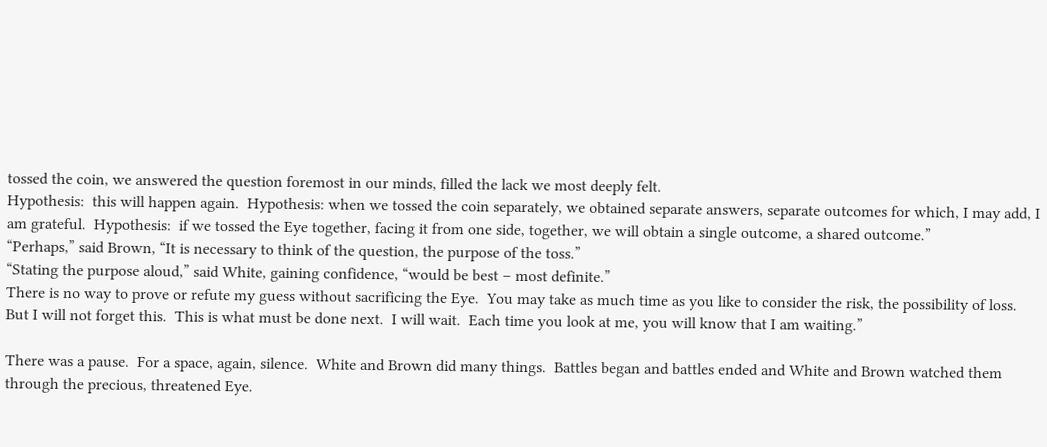tossed the coin, we answered the question foremost in our minds, filled the lack we most deeply felt.
Hypothesis:  this will happen again.  Hypothesis: when we tossed the coin separately, we obtained separate answers, separate outcomes for which, I may add, I am grateful.  Hypothesis:  if we tossed the Eye together, facing it from one side, together, we will obtain a single outcome, a shared outcome.”
“Perhaps,” said Brown, “It is necessary to think of the question, the purpose of the toss.”
“Stating the purpose aloud,” said White, gaining confidence, “would be best – most definite.”
There is no way to prove or refute my guess without sacrificing the Eye.  You may take as much time as you like to consider the risk, the possibility of loss.  But I will not forget this.  This is what must be done next.  I will wait.  Each time you look at me, you will know that I am waiting.”

There was a pause.  For a space, again, silence.  White and Brown did many things.  Battles began and battles ended and White and Brown watched them through the precious, threatened Eye.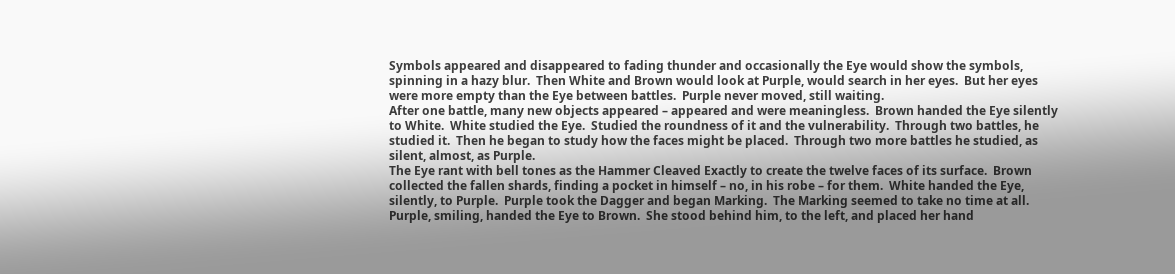Symbols appeared and disappeared to fading thunder and occasionally the Eye would show the symbols, spinning in a hazy blur.  Then White and Brown would look at Purple, would search in her eyes.  But her eyes were more empty than the Eye between battles.  Purple never moved, still waiting.
After one battle, many new objects appeared – appeared and were meaningless.  Brown handed the Eye silently to White.  White studied the Eye.  Studied the roundness of it and the vulnerability.  Through two battles, he studied it.  Then he began to study how the faces might be placed.  Through two more battles he studied, as silent, almost, as Purple.
The Eye rant with bell tones as the Hammer Cleaved Exactly to create the twelve faces of its surface.  Brown collected the fallen shards, finding a pocket in himself – no, in his robe – for them.  White handed the Eye, silently, to Purple.  Purple took the Dagger and began Marking.  The Marking seemed to take no time at all.
Purple, smiling, handed the Eye to Brown.  She stood behind him, to the left, and placed her hand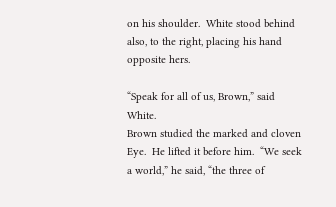on his shoulder.  White stood behind also, to the right, placing his hand opposite hers.

“Speak for all of us, Brown,” said White.
Brown studied the marked and cloven Eye.  He lifted it before him.  “We seek a world,” he said, “the three of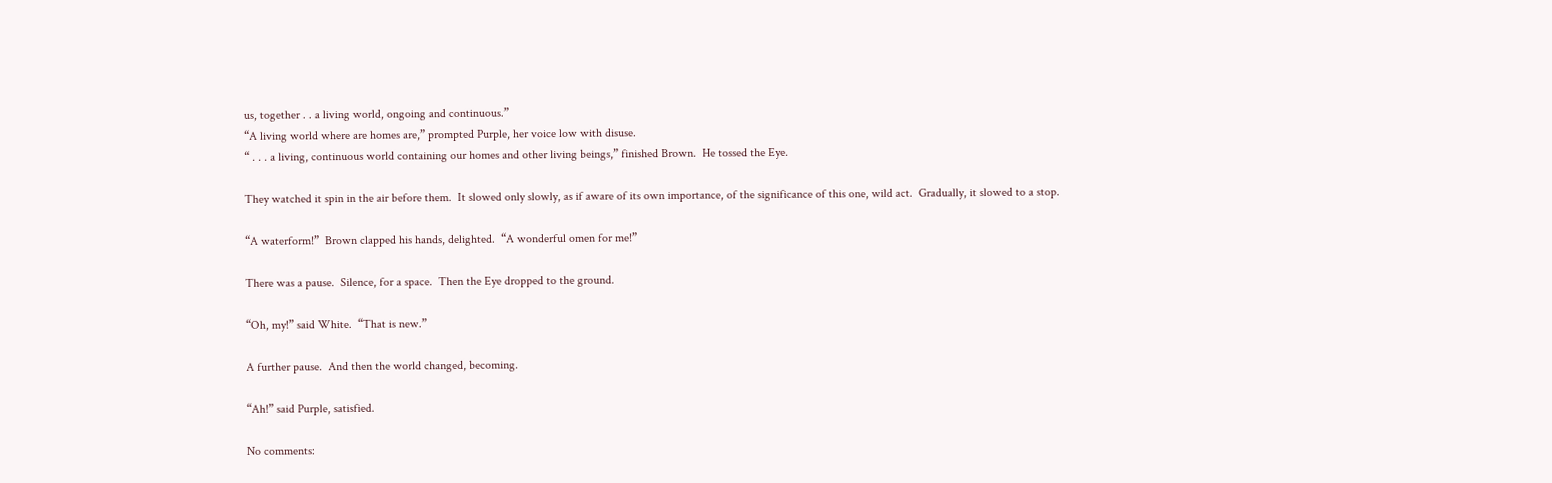us, together . . a living world, ongoing and continuous.”
“A living world where are homes are,” prompted Purple, her voice low with disuse.
“ . . . a living, continuous world containing our homes and other living beings,” finished Brown.  He tossed the Eye.

They watched it spin in the air before them.  It slowed only slowly, as if aware of its own importance, of the significance of this one, wild act.  Gradually, it slowed to a stop.

“A waterform!”  Brown clapped his hands, delighted.  “A wonderful omen for me!”

There was a pause.  Silence, for a space.  Then the Eye dropped to the ground.

“Oh, my!” said White.  “That is new.”

A further pause.  And then the world changed, becoming.

“Ah!” said Purple, satisfied.

No comments: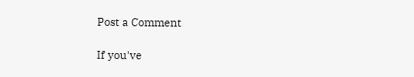Post a Comment

If you've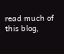read much of this blog,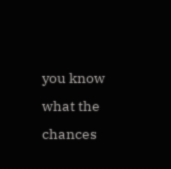you know what the chances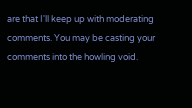are that I'll keep up with moderating comments. You may be casting your comments into the howling void.